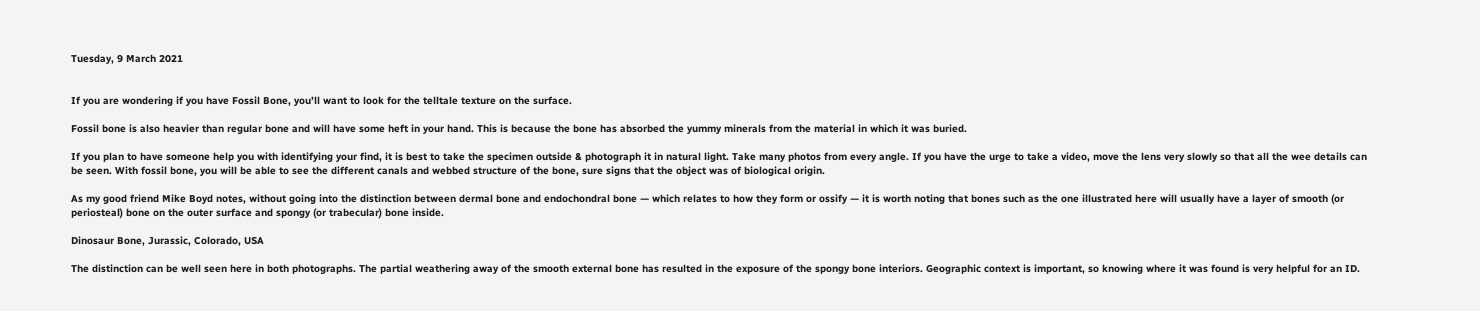Tuesday, 9 March 2021


If you are wondering if you have Fossil Bone, you’ll want to look for the telltale texture on the surface.

Fossil bone is also heavier than regular bone and will have some heft in your hand. This is because the bone has absorbed the yummy minerals from the material in which it was buried.

If you plan to have someone help you with identifying your find, it is best to take the specimen outside & photograph it in natural light. Take many photos from every angle. If you have the urge to take a video, move the lens very slowly so that all the wee details can be seen. With fossil bone, you will be able to see the different canals and webbed structure of the bone, sure signs that the object was of biological origin.

As my good friend Mike Boyd notes, without going into the distinction between dermal bone and endochondral bone — which relates to how they form or ossify — it is worth noting that bones such as the one illustrated here will usually have a layer of smooth (or periosteal) bone on the outer surface and spongy (or trabecular) bone inside.

Dinosaur Bone, Jurassic, Colorado, USA

The distinction can be well seen here in both photographs. The partial weathering away of the smooth external bone has resulted in the exposure of the spongy bone interiors. Geographic context is important, so knowing where it was found is very helpful for an ID.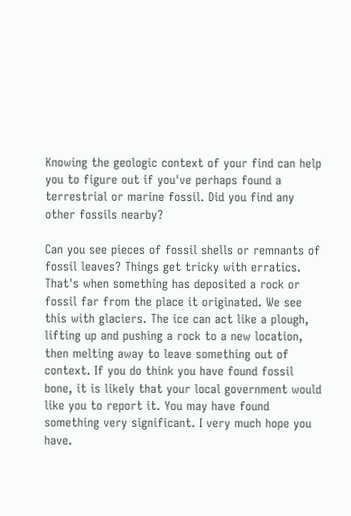Knowing the geologic context of your find can help you to figure out if you've perhaps found a terrestrial or marine fossil. Did you find any other fossils nearby?

Can you see pieces of fossil shells or remnants of fossil leaves? Things get tricky with erratics. That's when something has deposited a rock or fossil far from the place it originated. We see this with glaciers. The ice can act like a plough, lifting up and pushing a rock to a new location, then melting away to leave something out of context. If you do think you have found fossil bone, it is likely that your local government would like you to report it. You may have found something very significant. I very much hope you have.